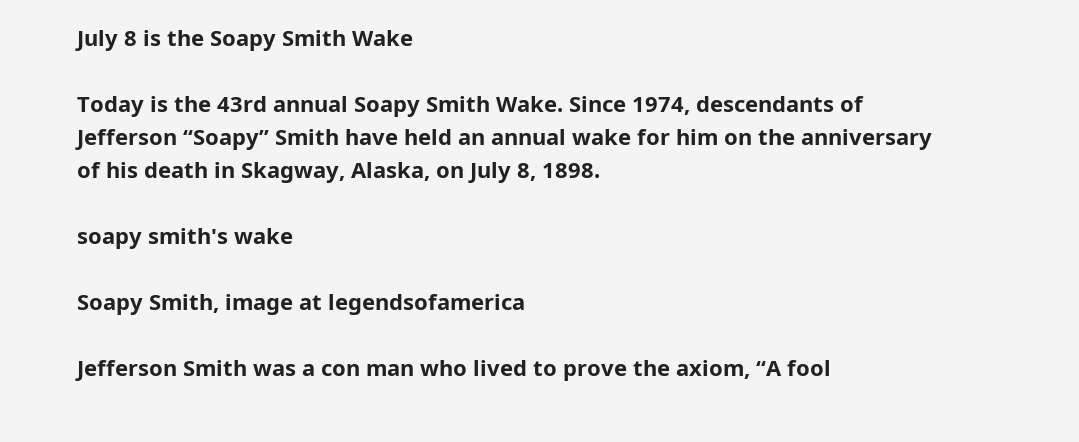July 8 is the Soapy Smith Wake

Today is the 43rd annual Soapy Smith Wake. Since 1974, descendants of Jefferson “Soapy” Smith have held an annual wake for him on the anniversary of his death in Skagway, Alaska, on July 8, 1898.

soapy smith's wake

Soapy Smith, image at legendsofamerica

Jefferson Smith was a con man who lived to prove the axiom, “A fool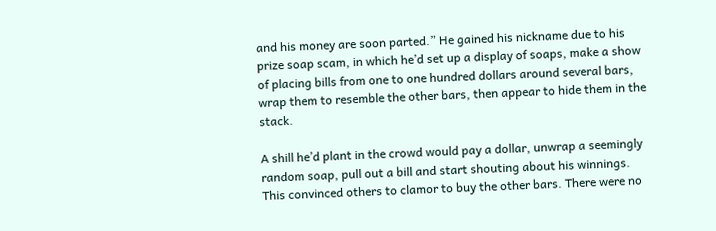and his money are soon parted.” He gained his nickname due to his prize soap scam, in which he’d set up a display of soaps, make a show of placing bills from one to one hundred dollars around several bars, wrap them to resemble the other bars, then appear to hide them in the stack.

A shill he’d plant in the crowd would pay a dollar, unwrap a seemingly random soap, pull out a bill and start shouting about his winnings. This convinced others to clamor to buy the other bars. There were no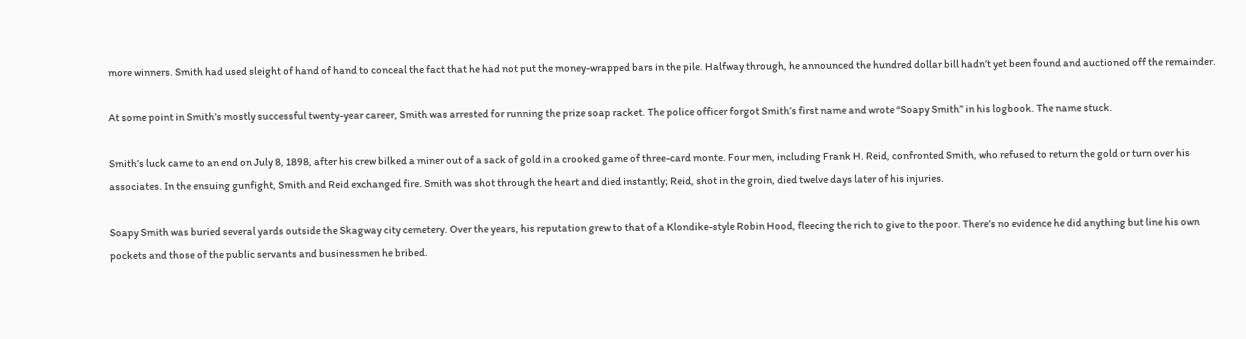more winners. Smith had used sleight of hand of hand to conceal the fact that he had not put the money-wrapped bars in the pile. Halfway through, he announced the hundred dollar bill hadn’t yet been found and auctioned off the remainder.

At some point in Smith’s mostly successful twenty-year career, Smith was arrested for running the prize soap racket. The police officer forgot Smith’s first name and wrote “Soapy Smith” in his logbook. The name stuck.

Smith’s luck came to an end on July 8, 1898, after his crew bilked a miner out of a sack of gold in a crooked game of three-card monte. Four men, including Frank H. Reid, confronted Smith, who refused to return the gold or turn over his associates. In the ensuing gunfight, Smith and Reid exchanged fire. Smith was shot through the heart and died instantly; Reid, shot in the groin, died twelve days later of his injuries.

Soapy Smith was buried several yards outside the Skagway city cemetery. Over the years, his reputation grew to that of a Klondike-style Robin Hood, fleecing the rich to give to the poor. There’s no evidence he did anything but line his own pockets and those of the public servants and businessmen he bribed.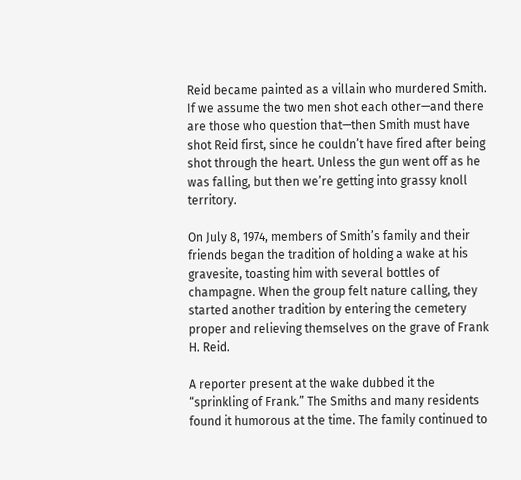Reid became painted as a villain who murdered Smith. If we assume the two men shot each other—and there are those who question that—then Smith must have shot Reid first, since he couldn’t have fired after being shot through the heart. Unless the gun went off as he was falling, but then we’re getting into grassy knoll territory.

On July 8, 1974, members of Smith’s family and their friends began the tradition of holding a wake at his gravesite, toasting him with several bottles of champagne. When the group felt nature calling, they started another tradition by entering the cemetery proper and relieving themselves on the grave of Frank H. Reid.

A reporter present at the wake dubbed it the “sprinkling of Frank.” The Smiths and many residents found it humorous at the time. The family continued to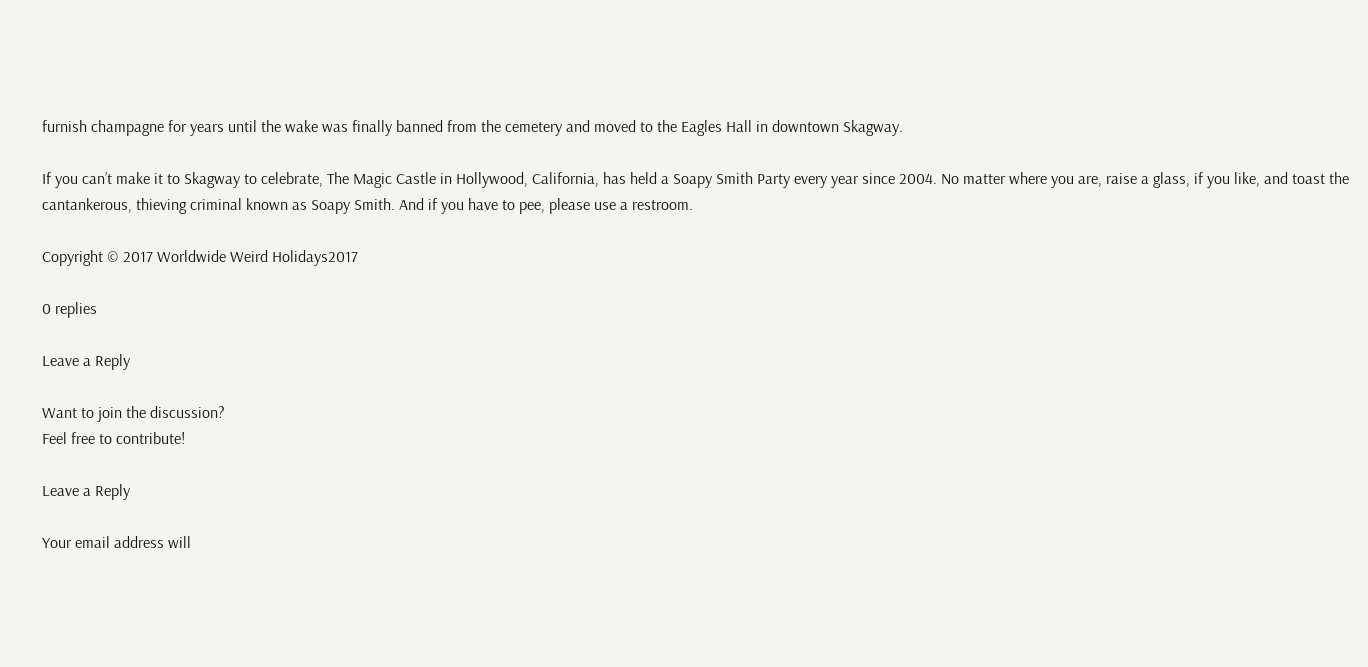furnish champagne for years until the wake was finally banned from the cemetery and moved to the Eagles Hall in downtown Skagway.

If you can’t make it to Skagway to celebrate, The Magic Castle in Hollywood, California, has held a Soapy Smith Party every year since 2004. No matter where you are, raise a glass, if you like, and toast the cantankerous, thieving criminal known as Soapy Smith. And if you have to pee, please use a restroom.

Copyright © 2017 Worldwide Weird Holidays2017

0 replies

Leave a Reply

Want to join the discussion?
Feel free to contribute!

Leave a Reply

Your email address will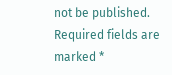not be published. Required fields are marked *